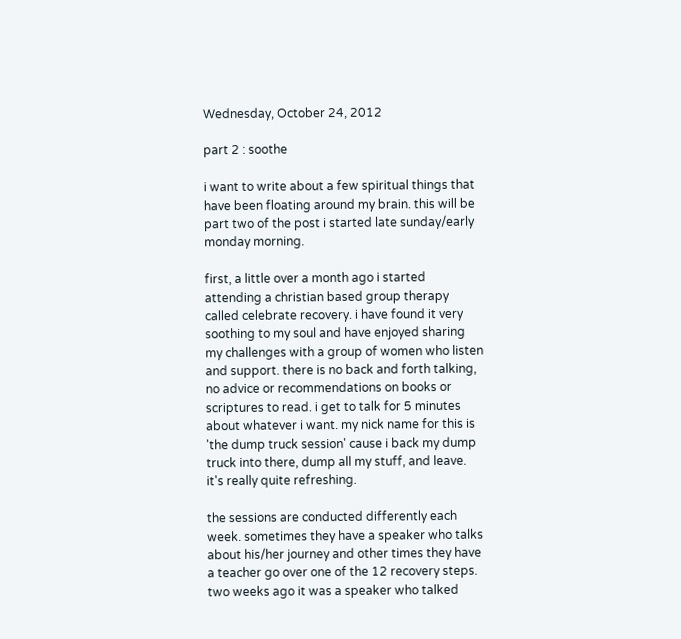Wednesday, October 24, 2012

part 2 : soothe

i want to write about a few spiritual things that have been floating around my brain. this will be part two of the post i started late sunday/early monday morning.

first, a little over a month ago i started attending a christian based group therapy called celebrate recovery. i have found it very soothing to my soul and have enjoyed sharing my challenges with a group of women who listen and support. there is no back and forth talking, no advice or recommendations on books or scriptures to read. i get to talk for 5 minutes about whatever i want. my nick name for this is 'the dump truck session' cause i back my dump truck into there, dump all my stuff, and leave. it's really quite refreshing.

the sessions are conducted differently each week. sometimes they have a speaker who talks about his/her journey and other times they have a teacher go over one of the 12 recovery steps. two weeks ago it was a speaker who talked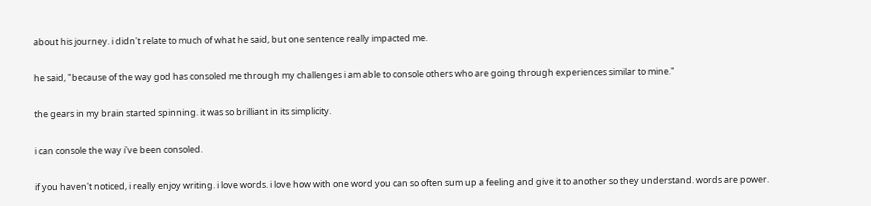about his journey. i didn't relate to much of what he said, but one sentence really impacted me.

he said, "because of the way god has consoled me through my challenges i am able to console others who are going through experiences similar to mine."

the gears in my brain started spinning. it was so brilliant in its simplicity.

i can console the way i've been consoled.

if you haven't noticed, i really enjoy writing. i love words. i love how with one word you can so often sum up a feeling and give it to another so they understand. words are power.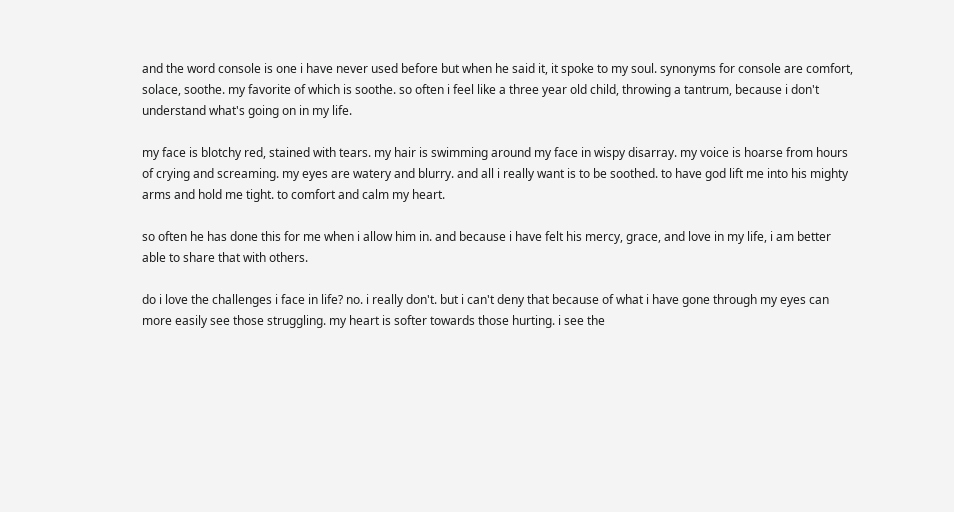and the word console is one i have never used before but when he said it, it spoke to my soul. synonyms for console are comfort, solace, soothe. my favorite of which is soothe. so often i feel like a three year old child, throwing a tantrum, because i don't understand what's going on in my life.

my face is blotchy red, stained with tears. my hair is swimming around my face in wispy disarray. my voice is hoarse from hours of crying and screaming. my eyes are watery and blurry. and all i really want is to be soothed. to have god lift me into his mighty arms and hold me tight. to comfort and calm my heart.

so often he has done this for me when i allow him in. and because i have felt his mercy, grace, and love in my life, i am better able to share that with others.

do i love the challenges i face in life? no. i really don't. but i can't deny that because of what i have gone through my eyes can more easily see those struggling. my heart is softer towards those hurting. i see the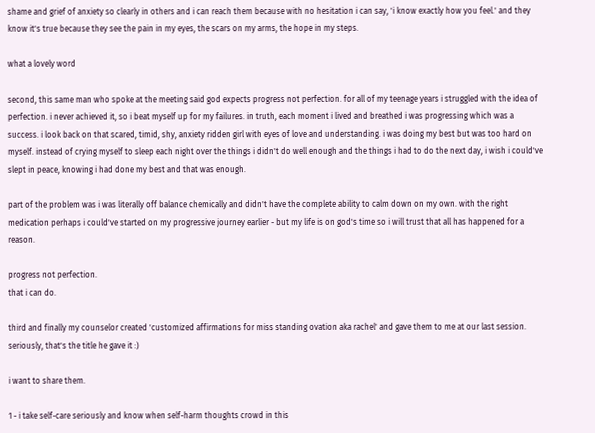shame and grief of anxiety so clearly in others and i can reach them because with no hesitation i can say, 'i know exactly how you feel.' and they know it's true because they see the pain in my eyes, the scars on my arms, the hope in my steps.

what a lovely word

second, this same man who spoke at the meeting said god expects progress not perfection. for all of my teenage years i struggled with the idea of perfection. i never achieved it, so i beat myself up for my failures. in truth, each moment i lived and breathed i was progressing which was a success. i look back on that scared, timid, shy, anxiety ridden girl with eyes of love and understanding. i was doing my best but was too hard on myself. instead of crying myself to sleep each night over the things i didn't do well enough and the things i had to do the next day, i wish i could've slept in peace, knowing i had done my best and that was enough.

part of the problem was i was literally off balance chemically and didn't have the complete ability to calm down on my own. with the right medication perhaps i could've started on my progressive journey earlier - but my life is on god's time so i will trust that all has happened for a reason.

progress not perfection.
that i can do.

third and finally my counselor created 'customized affirmations for miss standing ovation aka rachel' and gave them to me at our last session. seriously, that's the title he gave it :)

i want to share them.

1 - i take self-care seriously and know when self-harm thoughts crowd in this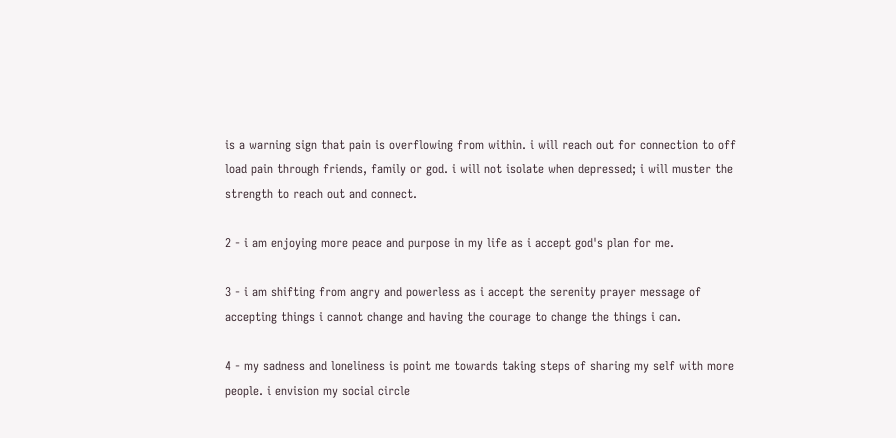is a warning sign that pain is overflowing from within. i will reach out for connection to off load pain through friends, family or god. i will not isolate when depressed; i will muster the strength to reach out and connect.

2 - i am enjoying more peace and purpose in my life as i accept god's plan for me.

3 - i am shifting from angry and powerless as i accept the serenity prayer message of accepting things i cannot change and having the courage to change the things i can.

4 - my sadness and loneliness is point me towards taking steps of sharing my self with more people. i envision my social circle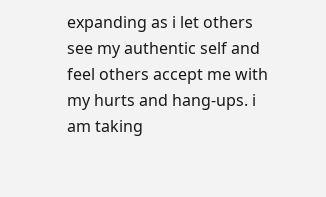expanding as i let others see my authentic self and feel others accept me with my hurts and hang-ups. i am taking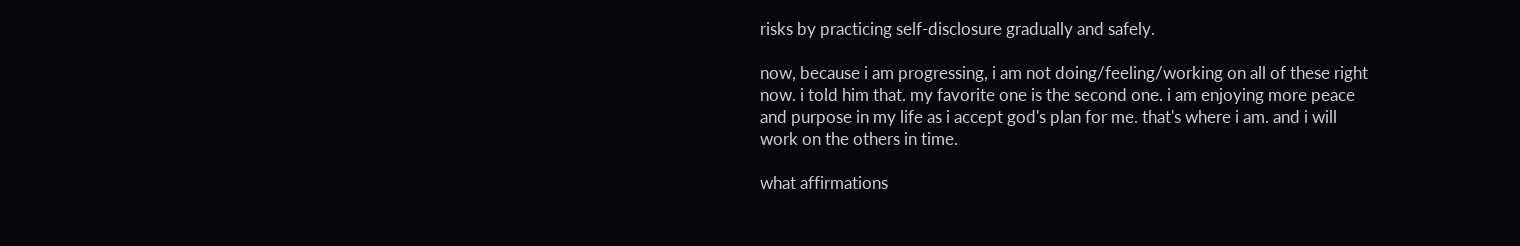risks by practicing self-disclosure gradually and safely.

now, because i am progressing, i am not doing/feeling/working on all of these right now. i told him that. my favorite one is the second one. i am enjoying more peace and purpose in my life as i accept god's plan for me. that's where i am. and i will work on the others in time.

what affirmations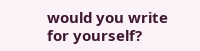would you write for yourself?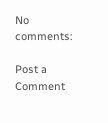No comments:

Post a Comment